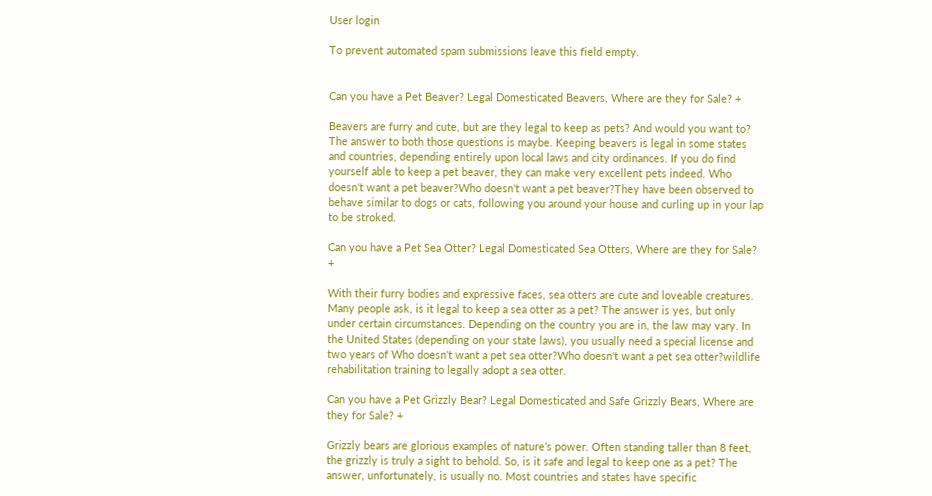User login

To prevent automated spam submissions leave this field empty.


Can you have a Pet Beaver? Legal Domesticated Beavers, Where are they for Sale? +

Beavers are furry and cute, but are they legal to keep as pets? And would you want to? The answer to both those questions is maybe. Keeping beavers is legal in some states and countries, depending entirely upon local laws and city ordinances. If you do find yourself able to keep a pet beaver, they can make very excellent pets indeed. Who doesn't want a pet beaver?Who doesn't want a pet beaver?They have been observed to behave similar to dogs or cats, following you around your house and curling up in your lap to be stroked.

Can you have a Pet Sea Otter? Legal Domesticated Sea Otters, Where are they for Sale? +

With their furry bodies and expressive faces, sea otters are cute and loveable creatures. Many people ask, is it legal to keep a sea otter as a pet? The answer is yes, but only under certain circumstances. Depending on the country you are in, the law may vary. In the United States (depending on your state laws), you usually need a special license and two years of Who doesn't want a pet sea otter?Who doesn't want a pet sea otter?wildlife rehabilitation training to legally adopt a sea otter.

Can you have a Pet Grizzly Bear? Legal Domesticated and Safe Grizzly Bears, Where are they for Sale? +

Grizzly bears are glorious examples of nature’s power. Often standing taller than 8 feet, the grizzly is truly a sight to behold. So, is it safe and legal to keep one as a pet? The answer, unfortunately, is usually no. Most countries and states have specific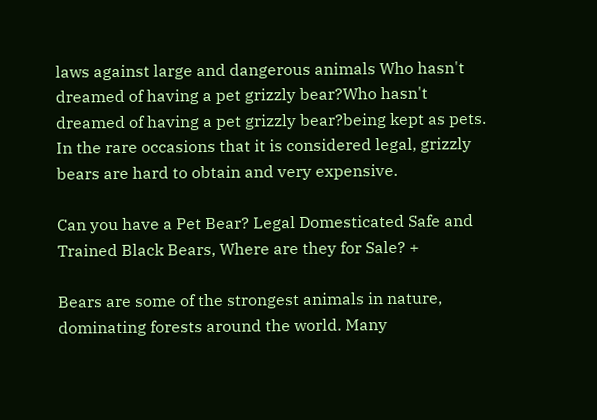laws against large and dangerous animals Who hasn't dreamed of having a pet grizzly bear?Who hasn't dreamed of having a pet grizzly bear?being kept as pets. In the rare occasions that it is considered legal, grizzly bears are hard to obtain and very expensive.

Can you have a Pet Bear? Legal Domesticated Safe and Trained Black Bears, Where are they for Sale? +

Bears are some of the strongest animals in nature, dominating forests around the world. Many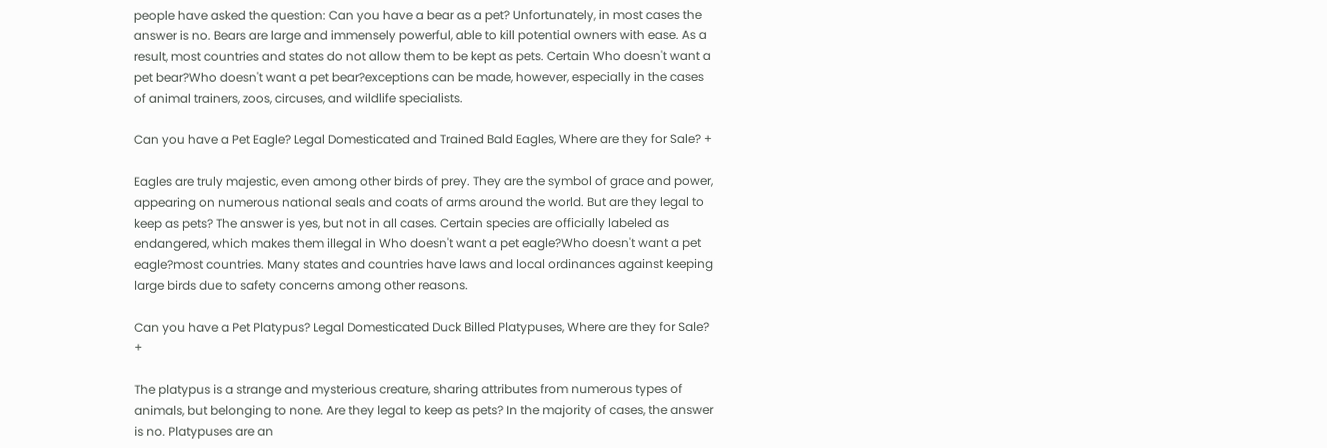people have asked the question: Can you have a bear as a pet? Unfortunately, in most cases the answer is no. Bears are large and immensely powerful, able to kill potential owners with ease. As a result, most countries and states do not allow them to be kept as pets. Certain Who doesn't want a pet bear?Who doesn't want a pet bear?exceptions can be made, however, especially in the cases of animal trainers, zoos, circuses, and wildlife specialists.

Can you have a Pet Eagle? Legal Domesticated and Trained Bald Eagles, Where are they for Sale? +

Eagles are truly majestic, even among other birds of prey. They are the symbol of grace and power, appearing on numerous national seals and coats of arms around the world. But are they legal to keep as pets? The answer is yes, but not in all cases. Certain species are officially labeled as endangered, which makes them illegal in Who doesn't want a pet eagle?Who doesn't want a pet eagle?most countries. Many states and countries have laws and local ordinances against keeping large birds due to safety concerns among other reasons.

Can you have a Pet Platypus? Legal Domesticated Duck Billed Platypuses, Where are they for Sale? +

The platypus is a strange and mysterious creature, sharing attributes from numerous types of animals, but belonging to none. Are they legal to keep as pets? In the majority of cases, the answer is no. Platypuses are an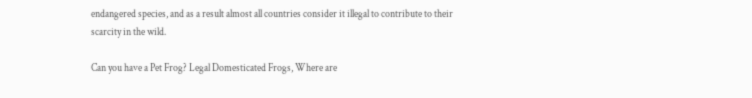endangered species, and as a result almost all countries consider it illegal to contribute to their scarcity in the wild.

Can you have a Pet Frog? Legal Domesticated Frogs, Where are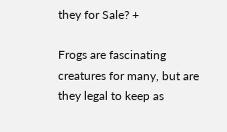they for Sale? +

Frogs are fascinating creatures for many, but are they legal to keep as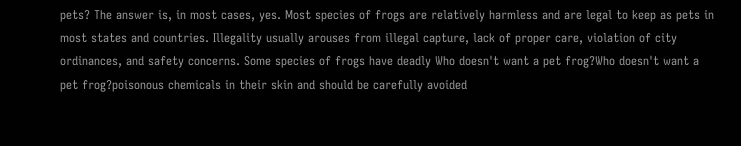pets? The answer is, in most cases, yes. Most species of frogs are relatively harmless and are legal to keep as pets in most states and countries. Illegality usually arouses from illegal capture, lack of proper care, violation of city ordinances, and safety concerns. Some species of frogs have deadly Who doesn't want a pet frog?Who doesn't want a pet frog?poisonous chemicals in their skin and should be carefully avoided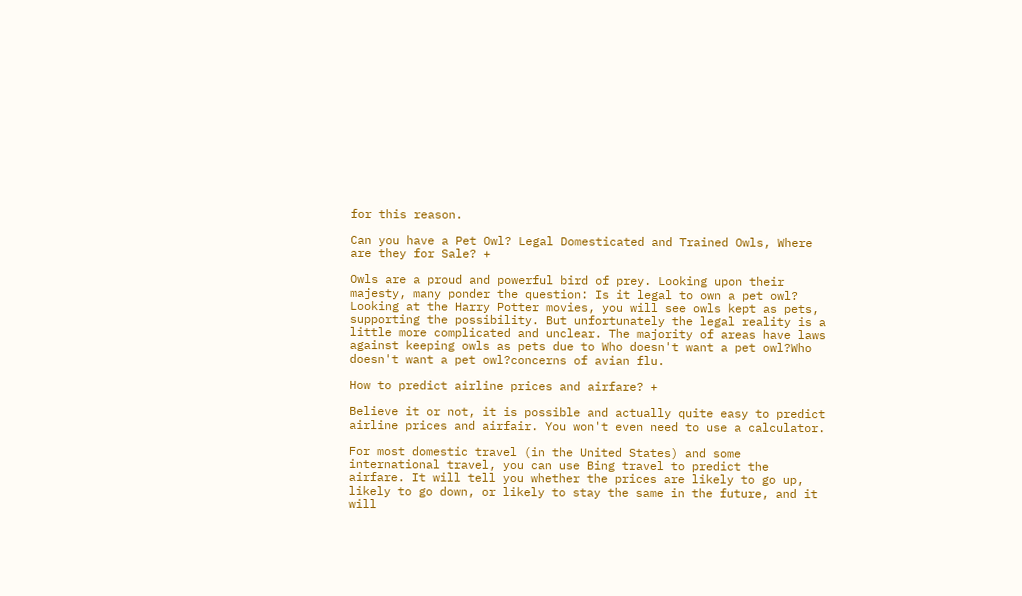for this reason.

Can you have a Pet Owl? Legal Domesticated and Trained Owls, Where are they for Sale? +

Owls are a proud and powerful bird of prey. Looking upon their majesty, many ponder the question: Is it legal to own a pet owl? Looking at the Harry Potter movies, you will see owls kept as pets, supporting the possibility. But unfortunately the legal reality is a little more complicated and unclear. The majority of areas have laws against keeping owls as pets due to Who doesn't want a pet owl?Who doesn't want a pet owl?concerns of avian flu.

How to predict airline prices and airfare? +

Believe it or not, it is possible and actually quite easy to predict airline prices and airfair. You won't even need to use a calculator.

For most domestic travel (in the United States) and some international travel, you can use Bing travel to predict the airfare. It will tell you whether the prices are likely to go up, likely to go down, or likely to stay the same in the future, and it will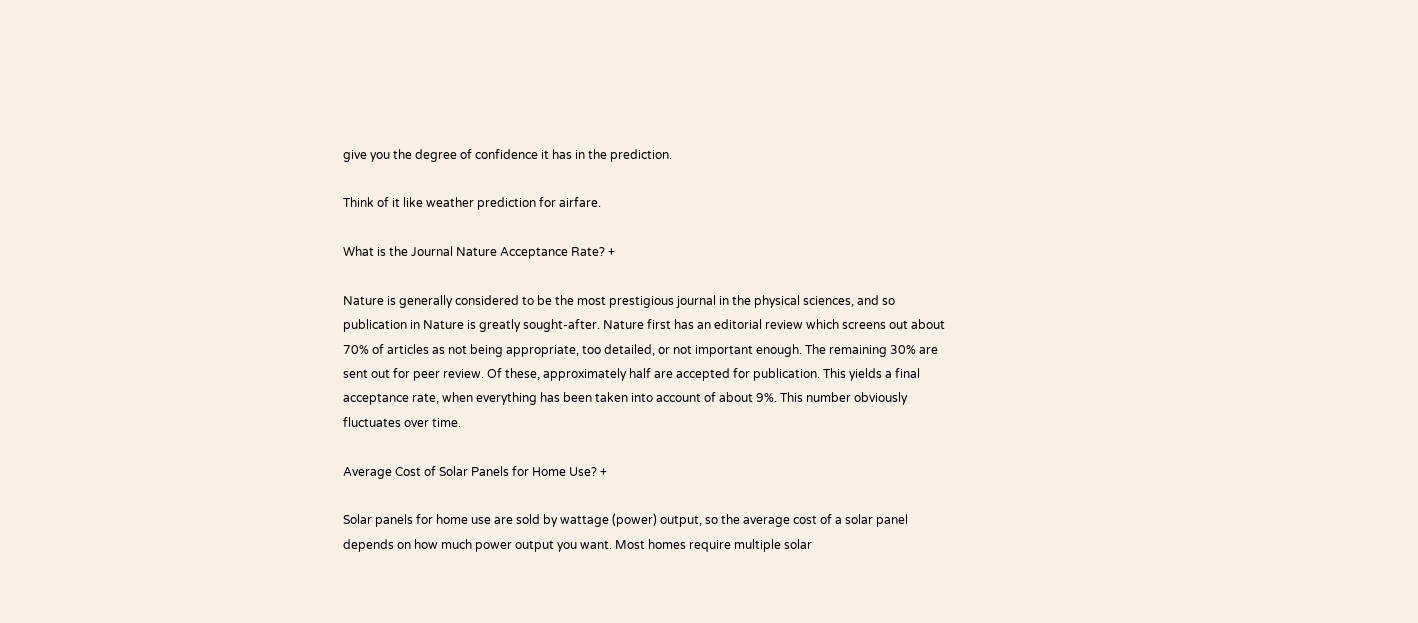give you the degree of confidence it has in the prediction.

Think of it like weather prediction for airfare.

What is the Journal Nature Acceptance Rate? +

Nature is generally considered to be the most prestigious journal in the physical sciences, and so publication in Nature is greatly sought-after. Nature first has an editorial review which screens out about 70% of articles as not being appropriate, too detailed, or not important enough. The remaining 30% are sent out for peer review. Of these, approximately half are accepted for publication. This yields a final acceptance rate, when everything has been taken into account of about 9%. This number obviously fluctuates over time.

Average Cost of Solar Panels for Home Use? +

Solar panels for home use are sold by wattage (power) output, so the average cost of a solar panel depends on how much power output you want. Most homes require multiple solar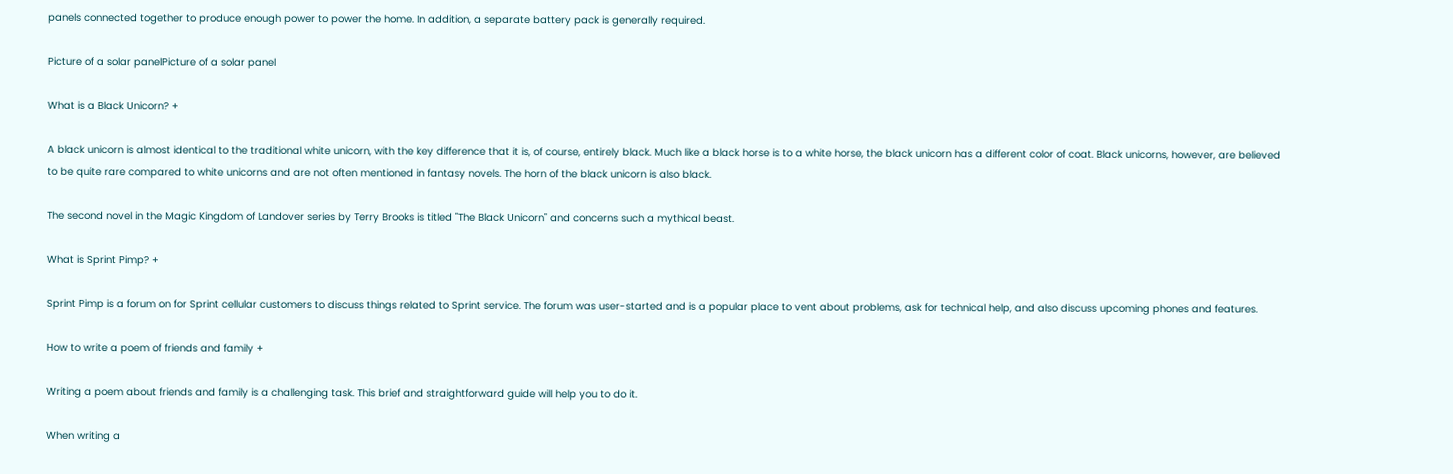panels connected together to produce enough power to power the home. In addition, a separate battery pack is generally required.

Picture of a solar panelPicture of a solar panel

What is a Black Unicorn? +

A black unicorn is almost identical to the traditional white unicorn, with the key difference that it is, of course, entirely black. Much like a black horse is to a white horse, the black unicorn has a different color of coat. Black unicorns, however, are believed to be quite rare compared to white unicorns and are not often mentioned in fantasy novels. The horn of the black unicorn is also black.

The second novel in the Magic Kingdom of Landover series by Terry Brooks is titled "The Black Unicorn" and concerns such a mythical beast.

What is Sprint Pimp? +

Sprint Pimp is a forum on for Sprint cellular customers to discuss things related to Sprint service. The forum was user-started and is a popular place to vent about problems, ask for technical help, and also discuss upcoming phones and features.

How to write a poem of friends and family +

Writing a poem about friends and family is a challenging task. This brief and straightforward guide will help you to do it.

When writing a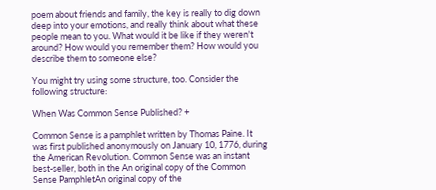poem about friends and family, the key is really to dig down deep into your emotions, and really think about what these people mean to you. What would it be like if they weren't around? How would you remember them? How would you describe them to someone else?

You might try using some structure, too. Consider the following structure:

When Was Common Sense Published? +

Common Sense is a pamphlet written by Thomas Paine. It was first published anonymously on January 10, 1776, during the American Revolution. Common Sense was an instant best-seller, both in the An original copy of the Common Sense PamphletAn original copy of the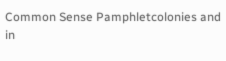Common Sense Pamphletcolonies and in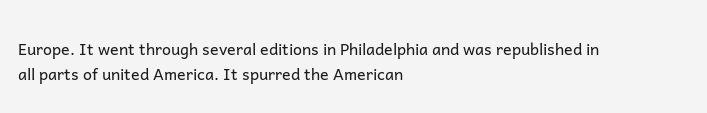Europe. It went through several editions in Philadelphia and was republished in all parts of united America. It spurred the American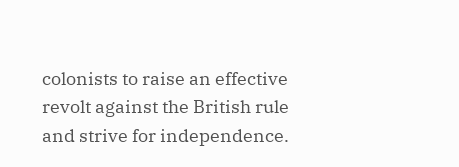colonists to raise an effective revolt against the British rule and strive for independence.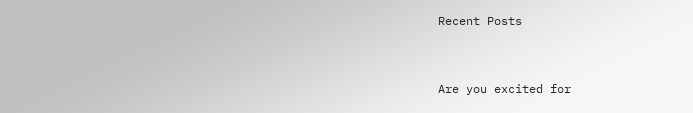Recent Posts


Are you excited for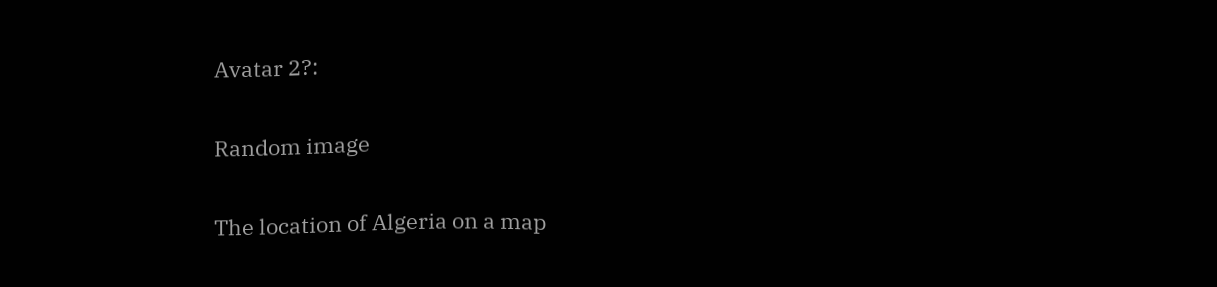Avatar 2?:

Random image

The location of Algeria on a map